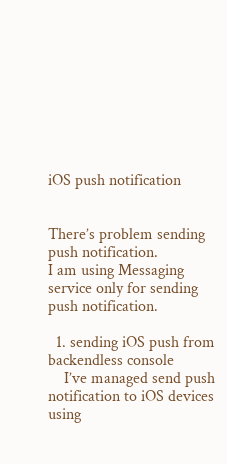iOS push notification


There’s problem sending push notification.
I am using Messaging service only for sending push notification.

  1. sending iOS push from backendless console
    I’ve managed send push notification to iOS devices using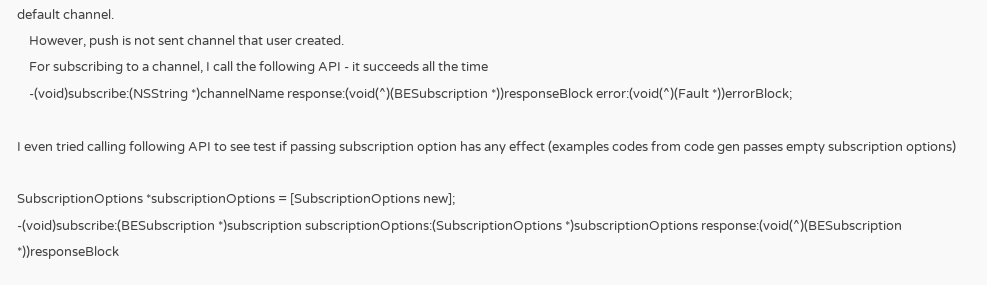default channel.
    However, push is not sent channel that user created.
    For subscribing to a channel, I call the following API - it succeeds all the time
    -(void)subscribe:(NSString *)channelName response:(void(^)(BESubscription *))responseBlock error:(void(^)(Fault *))errorBlock;

I even tried calling following API to see test if passing subscription option has any effect (examples codes from code gen passes empty subscription options)

SubscriptionOptions *subscriptionOptions = [SubscriptionOptions new];
-(void)subscribe:(BESubscription *)subscription subscriptionOptions:(SubscriptionOptions *)subscriptionOptions response:(void(^)(BESubscription *))responseBlock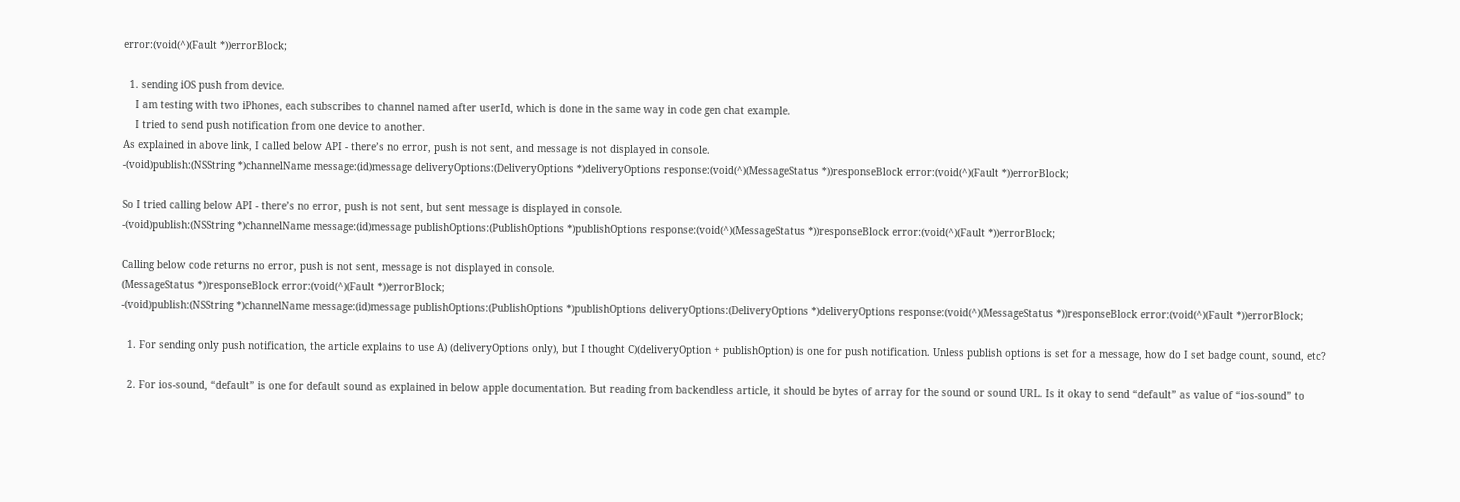error:(void(^)(Fault *))errorBlock;

  1. sending iOS push from device.
    I am testing with two iPhones, each subscribes to channel named after userId, which is done in the same way in code gen chat example.
    I tried to send push notification from one device to another.
As explained in above link, I called below API - there’s no error, push is not sent, and message is not displayed in console.
-(void)publish:(NSString *)channelName message:(id)message deliveryOptions:(DeliveryOptions *)deliveryOptions response:(void(^)(MessageStatus *))responseBlock error:(void(^)(Fault *))errorBlock;

So I tried calling below API - there’s no error, push is not sent, but sent message is displayed in console.
-(void)publish:(NSString *)channelName message:(id)message publishOptions:(PublishOptions *)publishOptions response:(void(^)(MessageStatus *))responseBlock error:(void(^)(Fault *))errorBlock;

Calling below code returns no error, push is not sent, message is not displayed in console.
(MessageStatus *))responseBlock error:(void(^)(Fault *))errorBlock;
-(void)publish:(NSString *)channelName message:(id)message publishOptions:(PublishOptions *)publishOptions deliveryOptions:(DeliveryOptions *)deliveryOptions response:(void(^)(MessageStatus *))responseBlock error:(void(^)(Fault *))errorBlock;

  1. For sending only push notification, the article explains to use A) (deliveryOptions only), but I thought C)(deliveryOption + publishOption) is one for push notification. Unless publish options is set for a message, how do I set badge count, sound, etc?

  2. For ios-sound, “default” is one for default sound as explained in below apple documentation. But reading from backendless article, it should be bytes of array for the sound or sound URL. Is it okay to send “default” as value of “ios-sound” to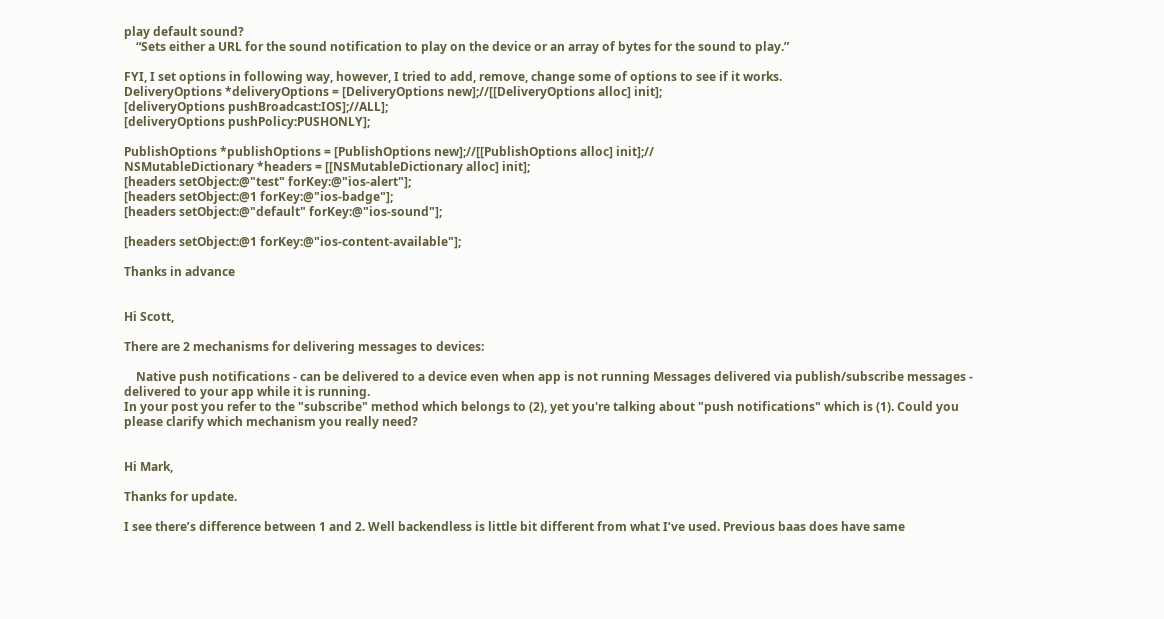play default sound?
    “Sets either a URL for the sound notification to play on the device or an array of bytes for the sound to play.”

FYI, I set options in following way, however, I tried to add, remove, change some of options to see if it works.
DeliveryOptions *deliveryOptions = [DeliveryOptions new];//[[DeliveryOptions alloc] init];
[deliveryOptions pushBroadcast:IOS];//ALL];
[deliveryOptions pushPolicy:PUSHONLY];

PublishOptions *publishOptions = [PublishOptions new];//[[PublishOptions alloc] init];//
NSMutableDictionary *headers = [[NSMutableDictionary alloc] init];
[headers setObject:@"test" forKey:@"ios-alert"];
[headers setObject:@1 forKey:@"ios-badge"];
[headers setObject:@"default" forKey:@"ios-sound"];

[headers setObject:@1 forKey:@"ios-content-available"];

Thanks in advance


Hi Scott,

There are 2 mechanisms for delivering messages to devices:

    Native push notifications - can be delivered to a device even when app is not running Messages delivered via publish/subscribe messages - delivered to your app while it is running.
In your post you refer to the "subscribe" method which belongs to (2), yet you're talking about "push notifications" which is (1). Could you please clarify which mechanism you really need?


Hi Mark,

Thanks for update.

I see there’s difference between 1 and 2. Well backendless is little bit different from what I’ve used. Previous baas does have same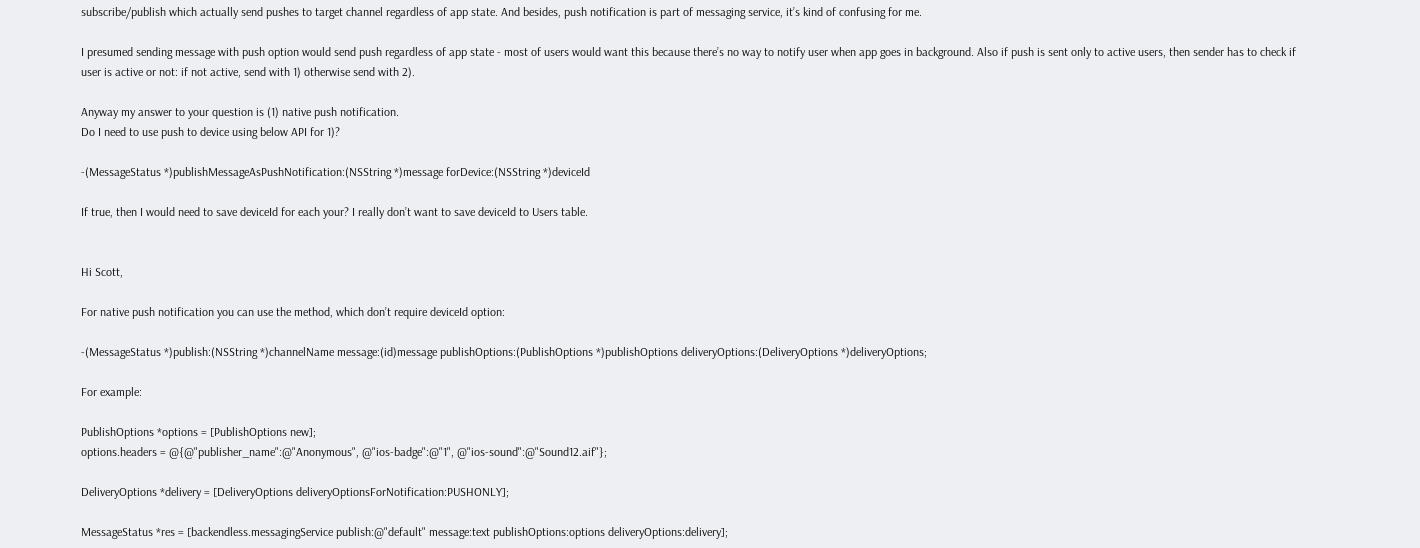subscribe/publish which actually send pushes to target channel regardless of app state. And besides, push notification is part of messaging service, it’s kind of confusing for me.

I presumed sending message with push option would send push regardless of app state - most of users would want this because there’s no way to notify user when app goes in background. Also if push is sent only to active users, then sender has to check if user is active or not: if not active, send with 1) otherwise send with 2).

Anyway my answer to your question is (1) native push notification.
Do I need to use push to device using below API for 1)?

-(MessageStatus *)publishMessageAsPushNotification:(NSString *)message forDevice:(NSString *)deviceId

If true, then I would need to save deviceId for each your? I really don’t want to save deviceId to Users table.


Hi Scott,

For native push notification you can use the method, which don’t require deviceId option:

-(MessageStatus *)publish:(NSString *)channelName message:(id)message publishOptions:(PublishOptions *)publishOptions deliveryOptions:(DeliveryOptions *)deliveryOptions;

For example:

PublishOptions *options = [PublishOptions new];
options.headers = @{@"publisher_name":@"Anonymous", @"ios-badge":@"1", @"ios-sound":@"Sound12.aif"};

DeliveryOptions *delivery = [DeliveryOptions deliveryOptionsForNotification:PUSHONLY];

MessageStatus *res = [backendless.messagingService publish:@"default" message:text publishOptions:options deliveryOptions:delivery];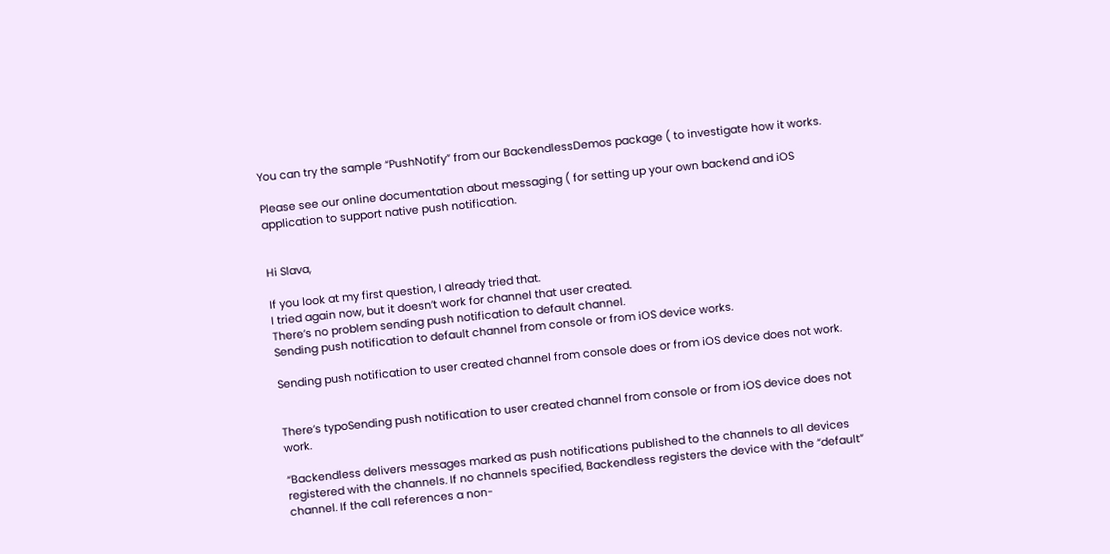You can try the sample “PushNotify” from our BackendlessDemos package ( to investigate how it works.

Please see our online documentation about messaging ( for setting up your own backend and iOS application to support native push notification.


Hi Slava,

If you look at my first question, I already tried that.
I tried again now, but it doesn’t work for channel that user created.
There’s no problem sending push notification to default channel.
Sending push notification to default channel from console or from iOS device works.

Sending push notification to user created channel from console does or from iOS device does not work.


There’s typoSending push notification to user created channel from console or from iOS device does not work.

“Backendless delivers messages marked as push notifications published to the channels to all devices registered with the channels. If no channels specified, Backendless registers the device with the “default” channel. If the call references a non-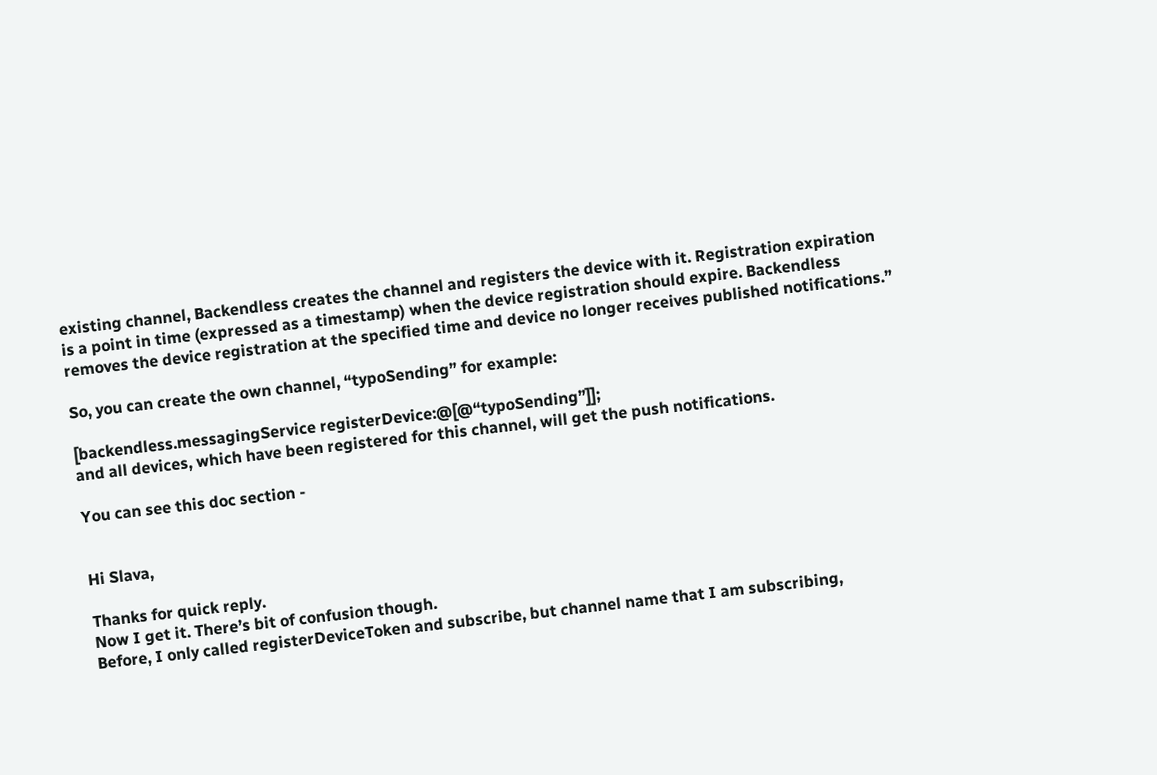existing channel, Backendless creates the channel and registers the device with it. Registration expiration is a point in time (expressed as a timestamp) when the device registration should expire. Backendless removes the device registration at the specified time and device no longer receives published notifications.”

So, you can create the own channel, “typoSending” for example:

[backendless.messagingService registerDevice:@[@“typoSending”]];
and all devices, which have been registered for this channel, will get the push notifications.

You can see this doc section -


Hi Slava,

Thanks for quick reply.
Now I get it. There’s bit of confusion though.
Before, I only called registerDeviceToken and subscribe, but channel name that I am subscribing,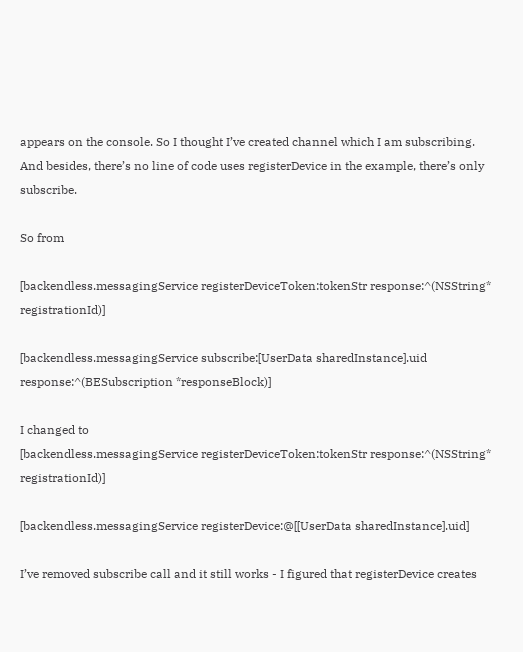appears on the console. So I thought I’ve created channel which I am subscribing.
And besides, there’s no line of code uses registerDevice in the example, there’s only subscribe.

So from

[backendless.messagingService registerDeviceToken:tokenStr response:^(NSString* registrationId)]

[backendless.messagingService subscribe:[UserData sharedInstance].uid response:^(BESubscription *responseBlock)]

I changed to
[backendless.messagingService registerDeviceToken:tokenStr response:^(NSString* registrationId)]

[backendless.messagingService registerDevice:@[[UserData sharedInstance].uid]

I’ve removed subscribe call and it still works - I figured that registerDevice creates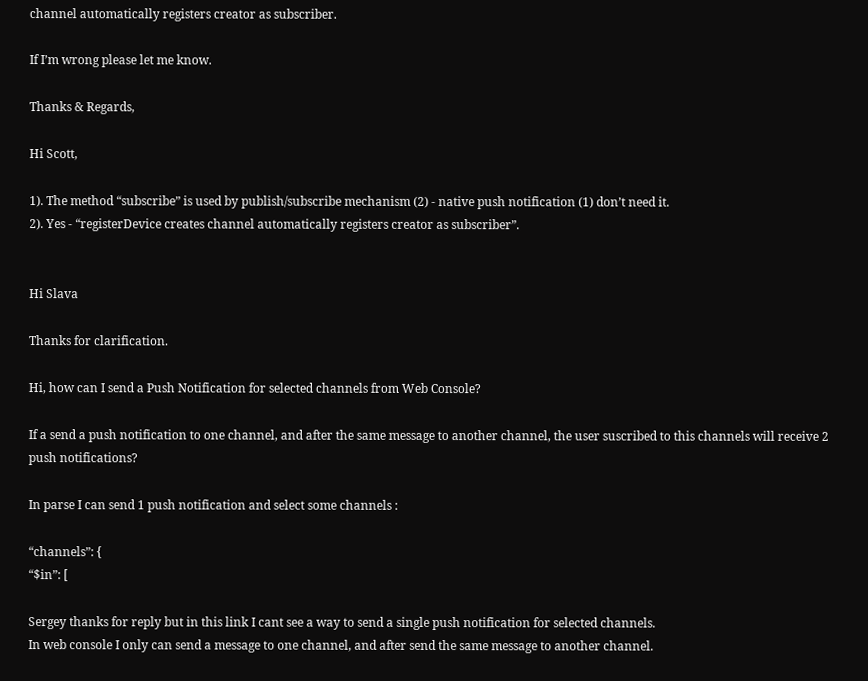channel automatically registers creator as subscriber.

If I’m wrong please let me know.

Thanks & Regards,

Hi Scott,

1). The method “subscribe” is used by publish/subscribe mechanism (2) - native push notification (1) don’t need it.
2). Yes - “registerDevice creates channel automatically registers creator as subscriber”.


Hi Slava

Thanks for clarification.

Hi, how can I send a Push Notification for selected channels from Web Console?

If a send a push notification to one channel, and after the same message to another channel, the user suscribed to this channels will receive 2 push notifications?

In parse I can send 1 push notification and select some channels :

“channels”: {
“$in”: [

Sergey thanks for reply but in this link I cant see a way to send a single push notification for selected channels.
In web console I only can send a message to one channel, and after send the same message to another channel.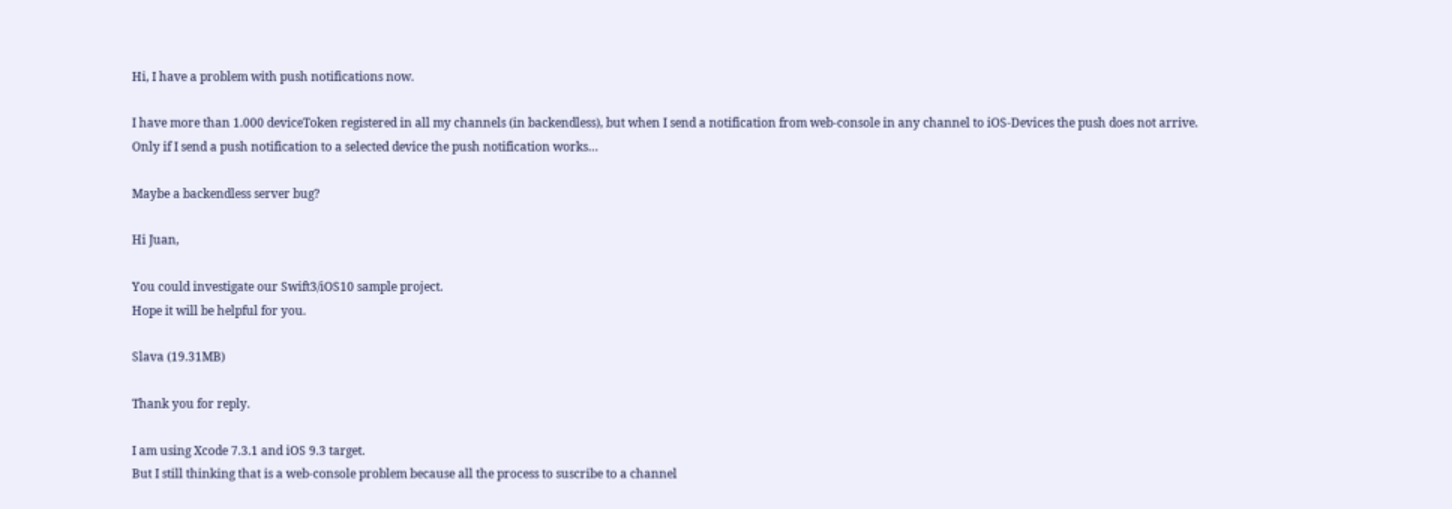Hi, I have a problem with push notifications now.

I have more than 1.000 deviceToken registered in all my channels (in backendless), but when I send a notification from web-console in any channel to iOS-Devices the push does not arrive.
Only if I send a push notification to a selected device the push notification works…

Maybe a backendless server bug?

Hi Juan,

You could investigate our Swift3/iOS10 sample project.
Hope it will be helpful for you.

Slava (19.31MB)

Thank you for reply.

I am using Xcode 7.3.1 and iOS 9.3 target.
But I still thinking that is a web-console problem because all the process to suscribe to a channel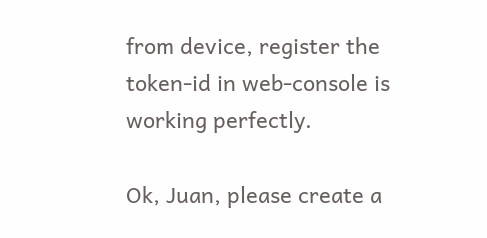from device, register the token-id in web-console is working perfectly.

Ok, Juan, please create a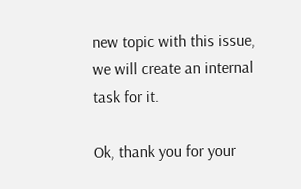new topic with this issue, we will create an internal task for it.

Ok, thank you for your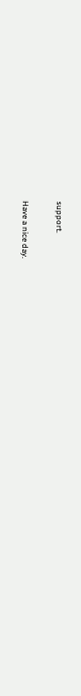support.

Have a nice day.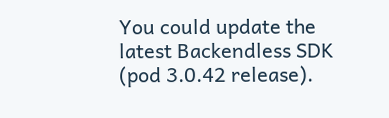You could update the latest Backendless SDK (pod 3.0.42 release).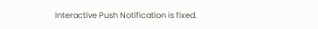Interactive Push Notification is fixed.